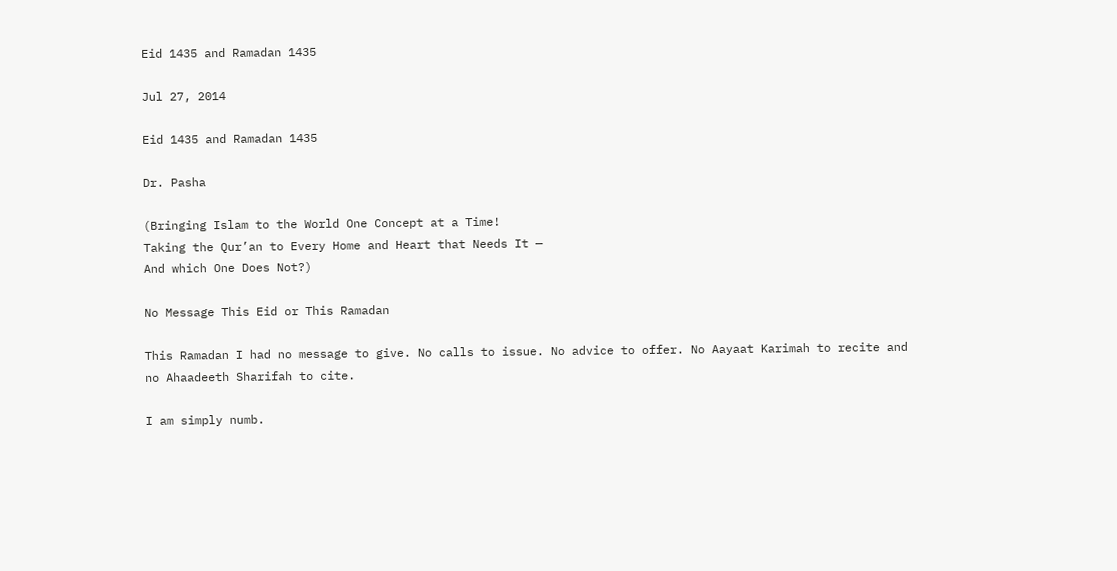Eid 1435 and Ramadan 1435

Jul 27, 2014

Eid 1435 and Ramadan 1435

Dr. Pasha

(Bringing Islam to the World One Concept at a Time!
Taking the Qur’an to Every Home and Heart that Needs It —
And which One Does Not?)

No Message This Eid or This Ramadan

This Ramadan I had no message to give. No calls to issue. No advice to offer. No Aayaat Karimah to recite and no Ahaadeeth Sharifah to cite.

I am simply numb.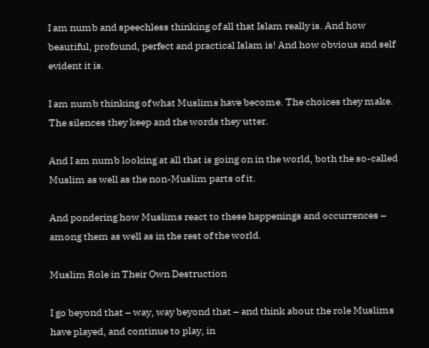I am numb and speechless thinking of all that Islam really is. And how beautiful, profound, perfect and practical Islam is! And how obvious and self evident it is.

I am numb thinking of what Muslims have become. The choices they make. The silences they keep and the words they utter.

And I am numb looking at all that is going on in the world, both the so-called Muslim as well as the non-Muslim parts of it.

And pondering how Muslims react to these happenings and occurrences – among them as well as in the rest of the world.

Muslim Role in Their Own Destruction

I go beyond that – way, way beyond that – and think about the role Muslims have played, and continue to play, in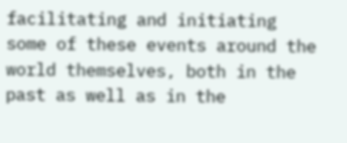facilitating and initiating some of these events around the world themselves, both in the past as well as in the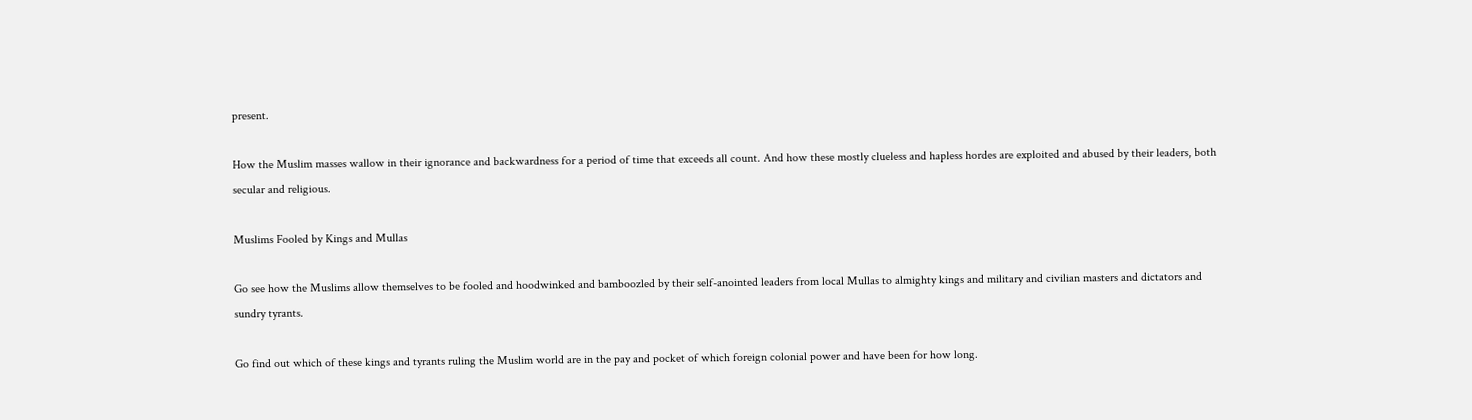present.

How the Muslim masses wallow in their ignorance and backwardness for a period of time that exceeds all count. And how these mostly clueless and hapless hordes are exploited and abused by their leaders, both secular and religious.

Muslims Fooled by Kings and Mullas

Go see how the Muslims allow themselves to be fooled and hoodwinked and bamboozled by their self-anointed leaders from local Mullas to almighty kings and military and civilian masters and dictators and sundry tyrants.

Go find out which of these kings and tyrants ruling the Muslim world are in the pay and pocket of which foreign colonial power and have been for how long.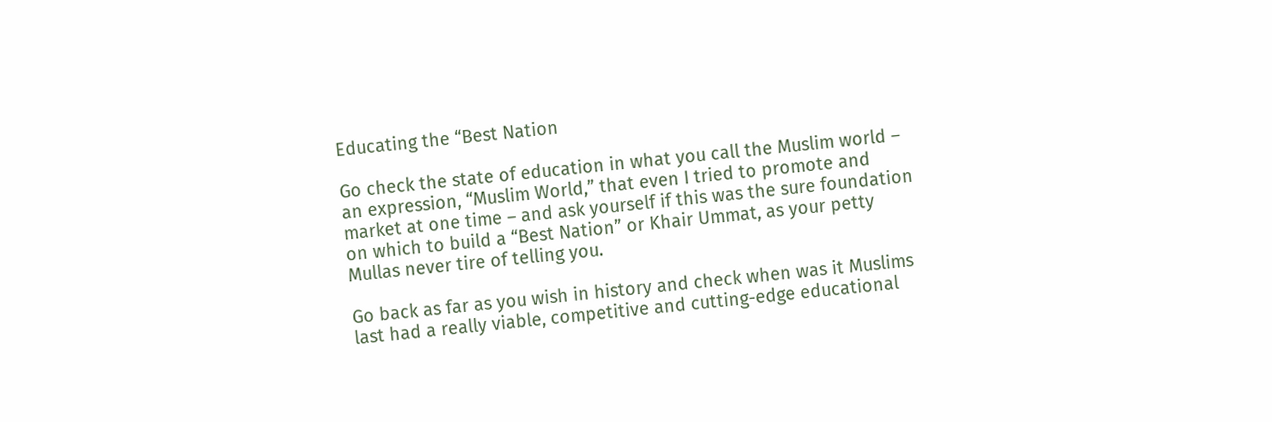Educating the “Best Nation

Go check the state of education in what you call the Muslim world – an expression, “Muslim World,” that even I tried to promote and market at one time – and ask yourself if this was the sure foundation on which to build a “Best Nation” or Khair Ummat, as your petty Mullas never tire of telling you.

Go back as far as you wish in history and check when was it Muslims last had a really viable, competitive and cutting-edge educational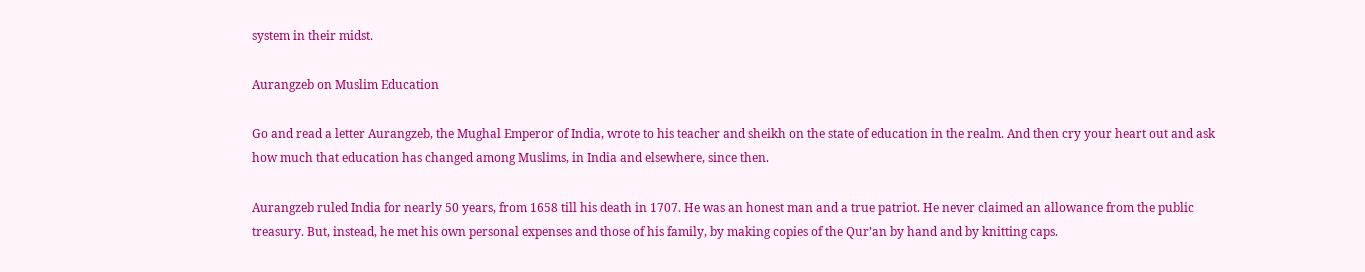system in their midst.

Aurangzeb on Muslim Education

Go and read a letter Aurangzeb, the Mughal Emperor of India, wrote to his teacher and sheikh on the state of education in the realm. And then cry your heart out and ask how much that education has changed among Muslims, in India and elsewhere, since then.

Aurangzeb ruled India for nearly 50 years, from 1658 till his death in 1707. He was an honest man and a true patriot. He never claimed an allowance from the public treasury. But, instead, he met his own personal expenses and those of his family, by making copies of the Qur’an by hand and by knitting caps.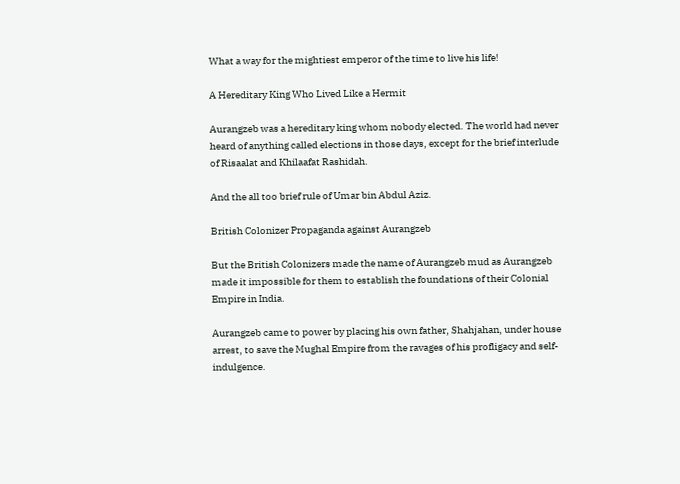What a way for the mightiest emperor of the time to live his life!

A Hereditary King Who Lived Like a Hermit

Aurangzeb was a hereditary king whom nobody elected. The world had never heard of anything called elections in those days, except for the brief interlude of Risaalat and Khilaafat Rashidah.

And the all too brief rule of Umar bin Abdul Aziz.

British Colonizer Propaganda against Aurangzeb

But the British Colonizers made the name of Aurangzeb mud as Aurangzeb made it impossible for them to establish the foundations of their Colonial Empire in India.

Aurangzeb came to power by placing his own father, Shahjahan, under house arrest, to save the Mughal Empire from the ravages of his profligacy and self-indulgence.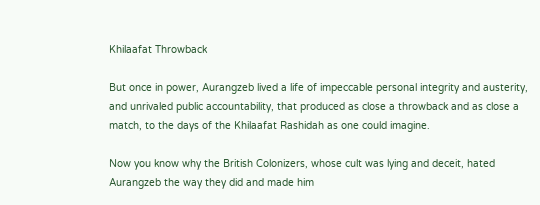Khilaafat Throwback

But once in power, Aurangzeb lived a life of impeccable personal integrity and austerity, and unrivaled public accountability, that produced as close a throwback and as close a match, to the days of the Khilaafat Rashidah as one could imagine.

Now you know why the British Colonizers, whose cult was lying and deceit, hated Aurangzeb the way they did and made him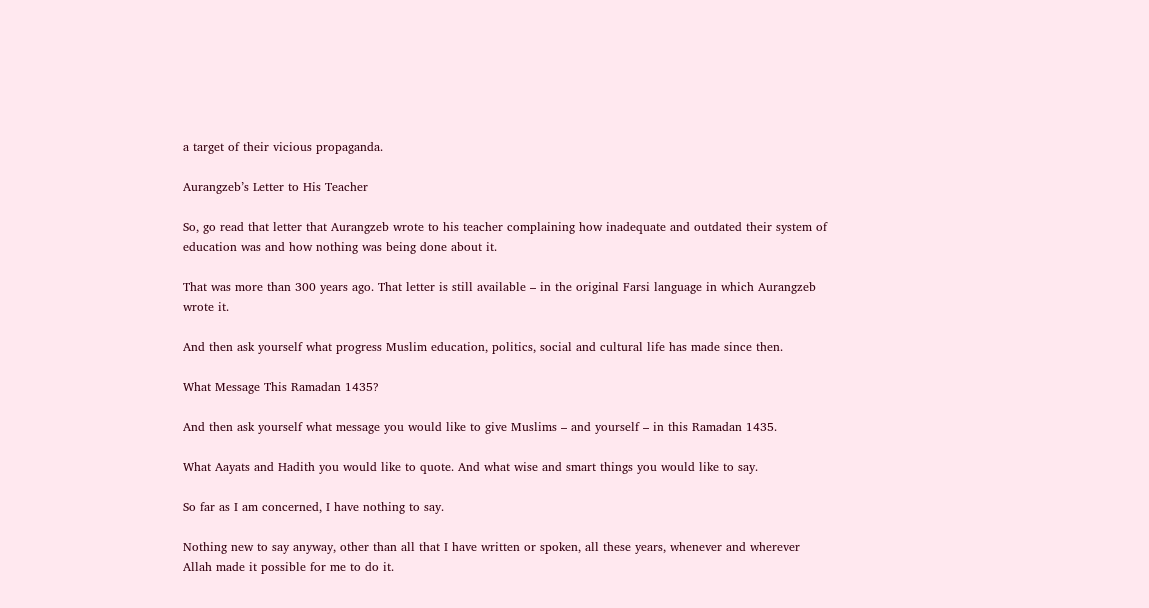a target of their vicious propaganda.

Aurangzeb’s Letter to His Teacher

So, go read that letter that Aurangzeb wrote to his teacher complaining how inadequate and outdated their system of education was and how nothing was being done about it.

That was more than 300 years ago. That letter is still available – in the original Farsi language in which Aurangzeb wrote it.

And then ask yourself what progress Muslim education, politics, social and cultural life has made since then.

What Message This Ramadan 1435?

And then ask yourself what message you would like to give Muslims – and yourself – in this Ramadan 1435.

What Aayats and Hadith you would like to quote. And what wise and smart things you would like to say.

So far as I am concerned, I have nothing to say.

Nothing new to say anyway, other than all that I have written or spoken, all these years, whenever and wherever Allah made it possible for me to do it.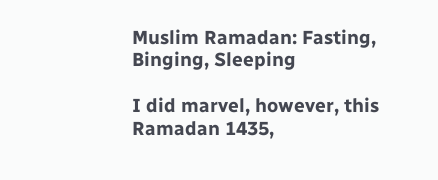Muslim Ramadan: Fasting, Binging, Sleeping

I did marvel, however, this Ramadan 1435,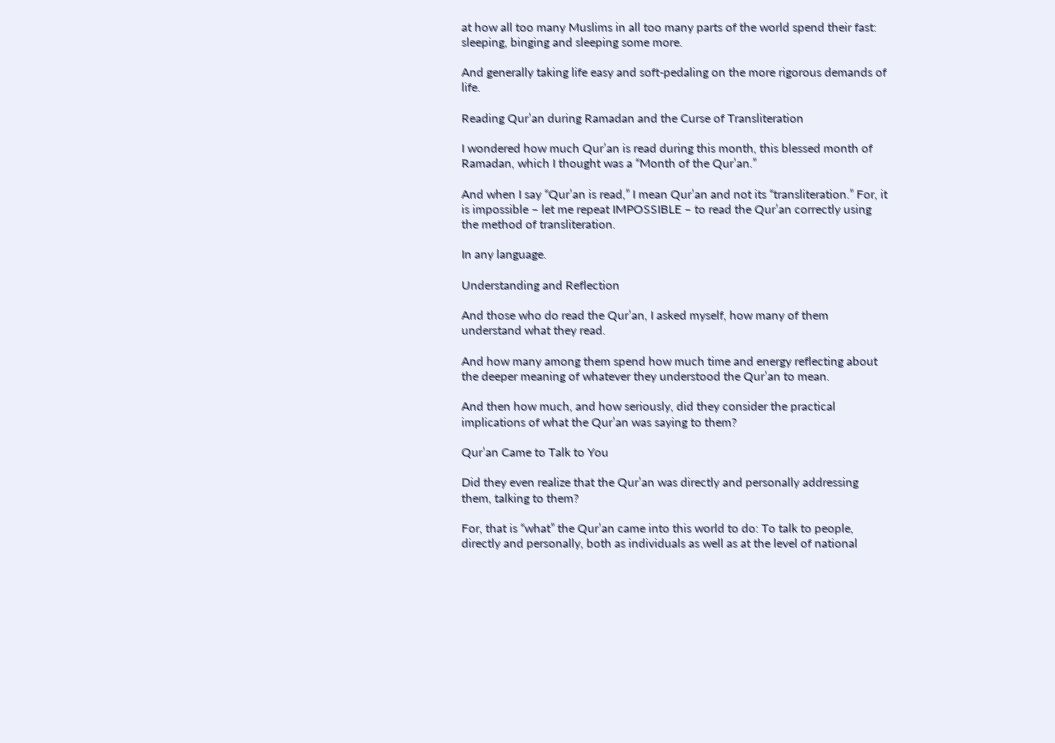at how all too many Muslims in all too many parts of the world spend their fast: sleeping, binging and sleeping some more.

And generally taking life easy and soft-pedaling on the more rigorous demands of life.

Reading Qur’an during Ramadan and the Curse of Transliteration

I wondered how much Qur’an is read during this month, this blessed month of Ramadan, which I thought was a “Month of the Qur’an.”

And when I say “Qur’an is read,” I mean Qur’an and not its “transliteration.” For, it is impossible – let me repeat IMPOSSIBLE – to read the Qur’an correctly using the method of transliteration.

In any language.

Understanding and Reflection

And those who do read the Qur’an, I asked myself, how many of them understand what they read.

And how many among them spend how much time and energy reflecting about the deeper meaning of whatever they understood the Qur’an to mean.

And then how much, and how seriously, did they consider the practical implications of what the Qur’an was saying to them?

Qur’an Came to Talk to You

Did they even realize that the Qur’an was directly and personally addressing them, talking to them?

For, that is “what” the Qur’an came into this world to do: To talk to people, directly and personally, both as individuals as well as at the level of national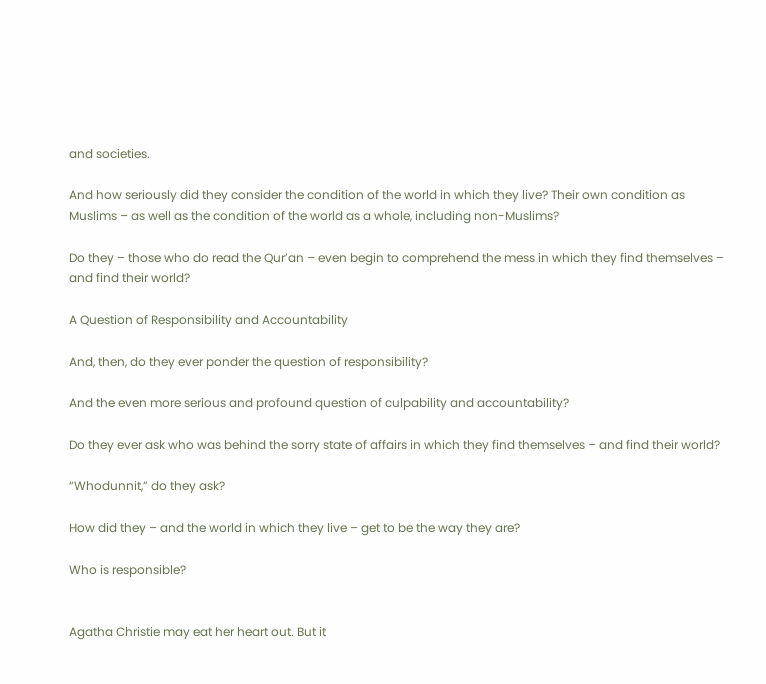and societies.

And how seriously did they consider the condition of the world in which they live? Their own condition as Muslims – as well as the condition of the world as a whole, including non-Muslims?

Do they – those who do read the Qur’an – even begin to comprehend the mess in which they find themselves – and find their world?

A Question of Responsibility and Accountability

And, then, do they ever ponder the question of responsibility?

And the even more serious and profound question of culpability and accountability?

Do they ever ask who was behind the sorry state of affairs in which they find themselves – and find their world?

“Whodunnit,” do they ask?

How did they – and the world in which they live – get to be the way they are?

Who is responsible?


Agatha Christie may eat her heart out. But it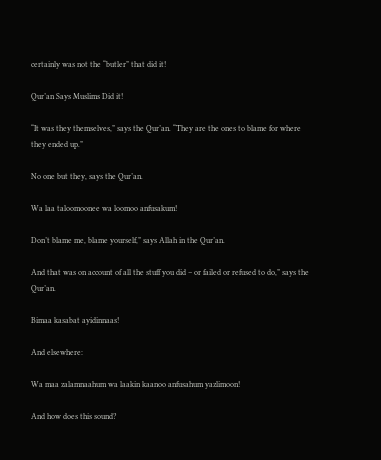certainly was not the “butler” that did it!

Qur’an Says Muslims Did it!

“It was they themselves,” says the Qur’an. “They are the ones to blame for where they ended up.”

No one but they, says the Qur’an.

Wa laa taloomoonee wa loomoo anfusakum!

Don’t blame me, blame yourself,” says Allah in the Qur’an.

And that was on account of all the stuff you did – or failed or refused to do,” says the Qur’an.

Bimaa kasabat ayidinnaas!

And elsewhere:

Wa maa zalamnaahum wa laakin kaanoo anfusahum yazlimoon!

And how does this sound?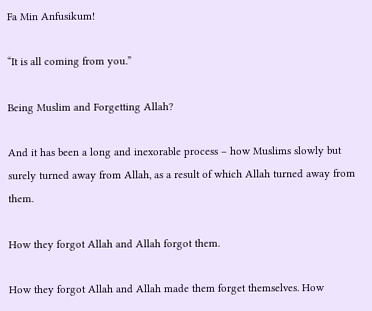Fa Min Anfusikum!

“It is all coming from you.”

Being Muslim and Forgetting Allah?

And it has been a long and inexorable process – how Muslims slowly but surely turned away from Allah, as a result of which Allah turned away from them.

How they forgot Allah and Allah forgot them.

How they forgot Allah and Allah made them forget themselves. How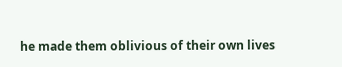he made them oblivious of their own lives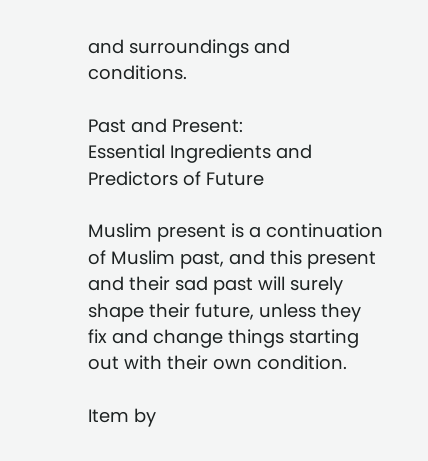and surroundings and conditions.

Past and Present:
Essential Ingredients and Predictors of Future

Muslim present is a continuation of Muslim past, and this present and their sad past will surely shape their future, unless they fix and change things starting out with their own condition.

Item by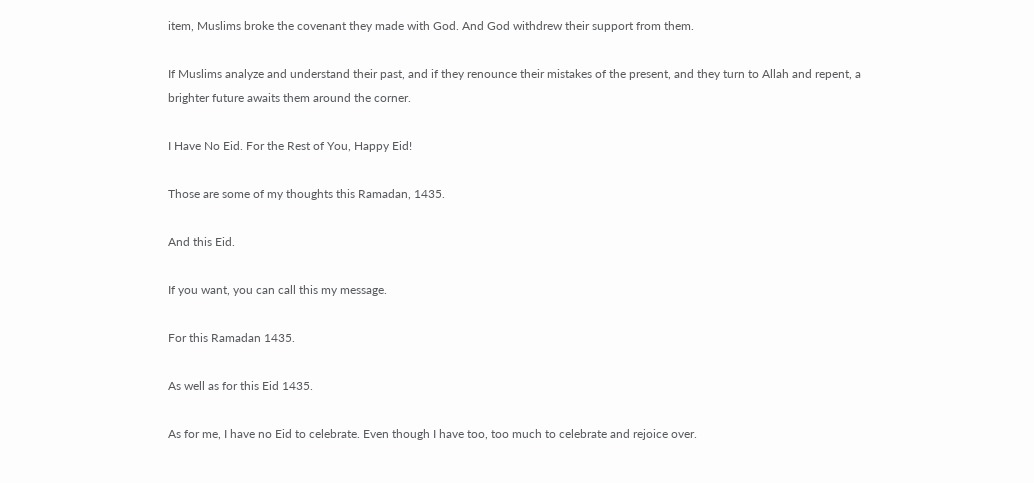item, Muslims broke the covenant they made with God. And God withdrew their support from them.

If Muslims analyze and understand their past, and if they renounce their mistakes of the present, and they turn to Allah and repent, a brighter future awaits them around the corner.

I Have No Eid. For the Rest of You, Happy Eid!

Those are some of my thoughts this Ramadan, 1435.

And this Eid.

If you want, you can call this my message.

For this Ramadan 1435.

As well as for this Eid 1435.

As for me, I have no Eid to celebrate. Even though I have too, too much to celebrate and rejoice over.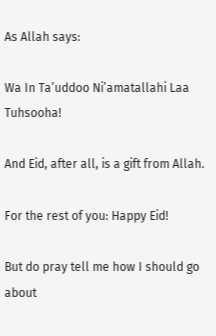As Allah says:

Wa In Ta’uddoo Ni’amatallahi Laa Tuhsooha!

And Eid, after all, is a gift from Allah.

For the rest of you: Happy Eid!

But do pray tell me how I should go about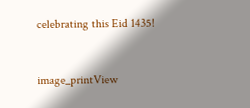celebrating this Eid 1435!


image_printView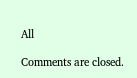All

Comments are closed.